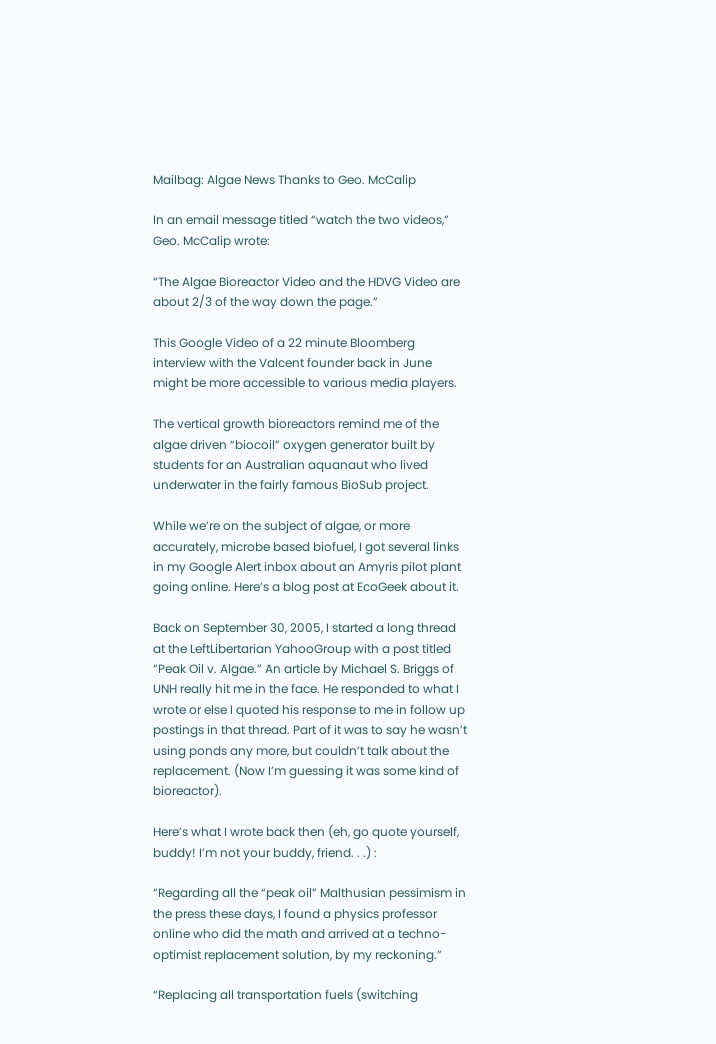Mailbag: Algae News Thanks to Geo. McCalip

In an email message titled “watch the two videos,” Geo. McCalip wrote:

“The Algae Bioreactor Video and the HDVG Video are about 2/3 of the way down the page.”

This Google Video of a 22 minute Bloomberg interview with the Valcent founder back in June might be more accessible to various media players.

The vertical growth bioreactors remind me of the algae driven “biocoil” oxygen generator built by students for an Australian aquanaut who lived underwater in the fairly famous BioSub project.

While we’re on the subject of algae, or more accurately, microbe based biofuel, I got several links in my Google Alert inbox about an Amyris pilot plant going online. Here’s a blog post at EcoGeek about it.

Back on September 30, 2005, I started a long thread at the LeftLibertarian YahooGroup with a post titled “Peak Oil v. Algae.” An article by Michael S. Briggs of UNH really hit me in the face. He responded to what I wrote or else I quoted his response to me in follow up postings in that thread. Part of it was to say he wasn’t using ponds any more, but couldn’t talk about the replacement. (Now I’m guessing it was some kind of bioreactor).

Here’s what I wrote back then (eh, go quote yourself, buddy! I’m not your buddy, friend. . .) :

“Regarding all the “peak oil” Malthusian pessimism in the press these days, I found a physics professor online who did the math and arrived at a techno-optimist replacement solution, by my reckoning.”

“Replacing all transportation fuels (switching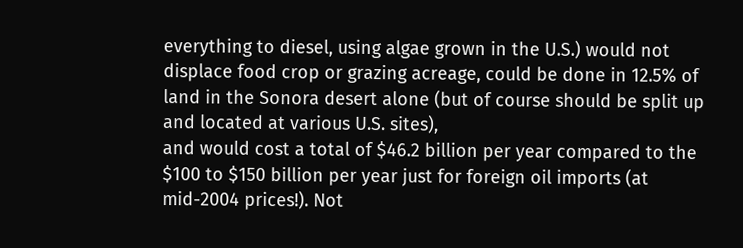everything to diesel, using algae grown in the U.S.) would not displace food crop or grazing acreage, could be done in 12.5% of land in the Sonora desert alone (but of course should be split up and located at various U.S. sites),
and would cost a total of $46.2 billion per year compared to the $100 to $150 billion per year just for foreign oil imports (at mid-2004 prices!). Not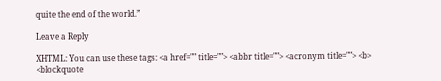quite the end of the world.”

Leave a Reply

XHTML: You can use these tags: <a href="" title=""> <abbr title=""> <acronym title=""> <b> <blockquote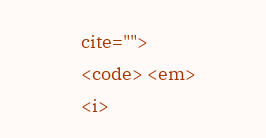cite=""> <code> <em> <i>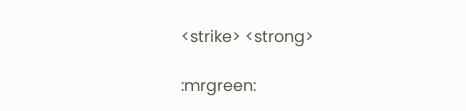<strike> <strong>

:mrgreen: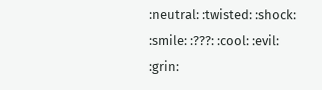:neutral: :twisted: :shock: :smile: :???: :cool: :evil: :grin: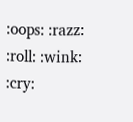:oops: :razz: :roll: :wink: :cry: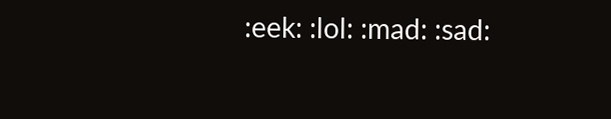:eek: :lol: :mad: :sad: